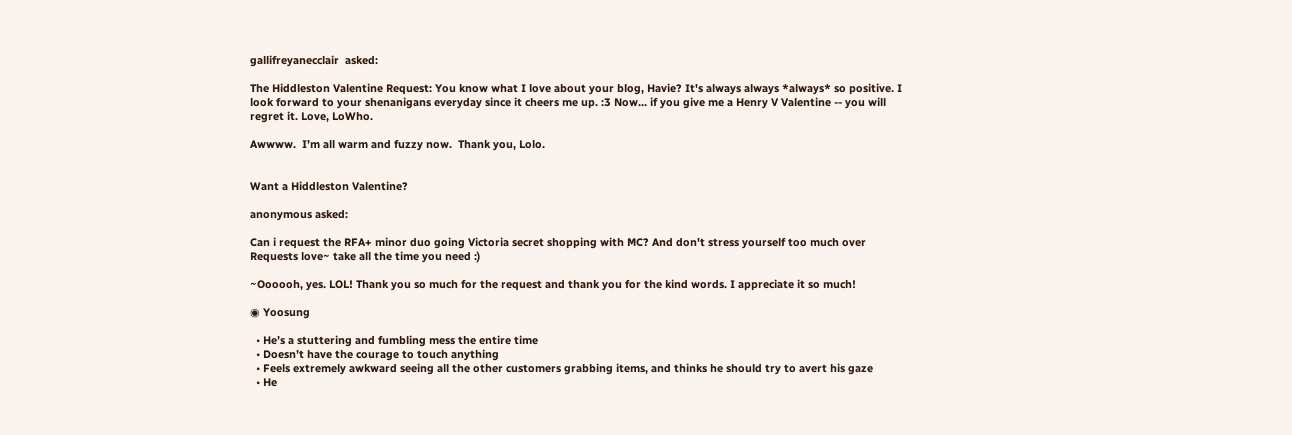gallifreyanecclair  asked:

The Hiddleston Valentine Request: You know what I love about your blog, Havie? It's always always *always* so positive. I look forward to your shenanigans everyday since it cheers me up. :3 Now... if you give me a Henry V Valentine -- you will regret it. Love, LoWho.

Awwww.  I’m all warm and fuzzy now.  Thank you, Lolo.


Want a Hiddleston Valentine?

anonymous asked:

Can i request the RFA+ minor duo going Victoria secret shopping with MC? And don't stress yourself too much over Requests love~ take all the time you need :)

~Oooooh, yes. LOL! Thank you so much for the request and thank you for the kind words. I appreciate it so much!

◉ Yoosung

  • He’s a stuttering and fumbling mess the entire time
  • Doesn’t have the courage to touch anything
  • Feels extremely awkward seeing all the other customers grabbing items, and thinks he should try to avert his gaze
  • He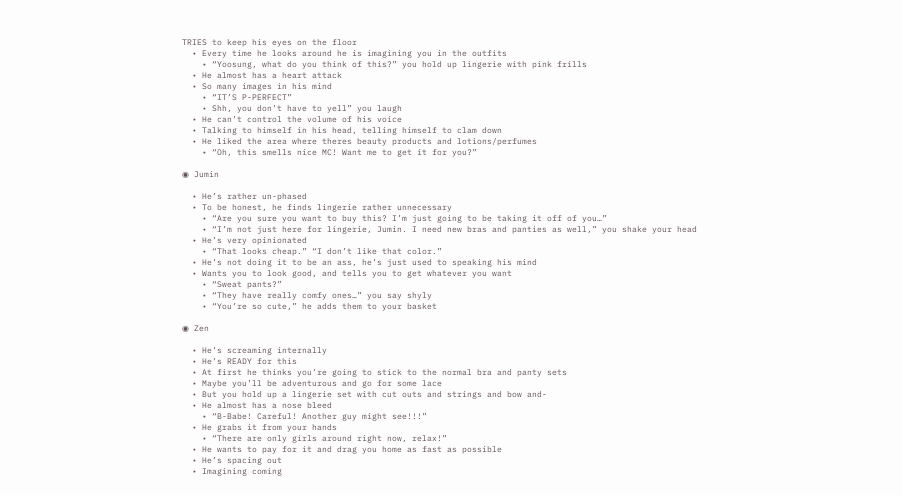TRIES to keep his eyes on the floor
  • Every time he looks around he is imagining you in the outfits
    • “Yoosung, what do you think of this?” you hold up lingerie with pink frills
  • He almost has a heart attack
  • So many images in his mind
    • “IT’S P-PERFECT”
    • Shh, you don’t have to yell” you laugh
  • He can’t control the volume of his voice
  • Talking to himself in his head, telling himself to clam down
  • He liked the area where theres beauty products and lotions/perfumes
    • “Oh, this smells nice MC! Want me to get it for you?”

◉ Jumin

  • He’s rather un-phased
  • To be honest, he finds lingerie rather unnecessary
    • “Are you sure you want to buy this? I’m just going to be taking it off of you…”
    • “I’m not just here for lingerie, Jumin. I need new bras and panties as well,” you shake your head
  • He’s very opinionated
    • “That looks cheap.” “I don’t like that color.”
  • He’s not doing it to be an ass, he’s just used to speaking his mind
  • Wants you to look good, and tells you to get whatever you want
    • “Sweat pants?”
    • “They have really comfy ones…” you say shyly
    • “You’re so cute,” he adds them to your basket

◉ Zen

  • He’s screaming internally
  • He’s READY for this
  • At first he thinks you’re going to stick to the normal bra and panty sets
  • Maybe you’ll be adventurous and go for some lace
  • But you hold up a lingerie set with cut outs and strings and bow and-
  • He almost has a nose bleed
    • “B-Babe! Careful! Another guy might see!!!”
  • He grabs it from your hands
    • “There are only girls around right now, relax!”
  • He wants to pay for it and drag you home as fast as possible
  • He’s spacing out
  • Imagining coming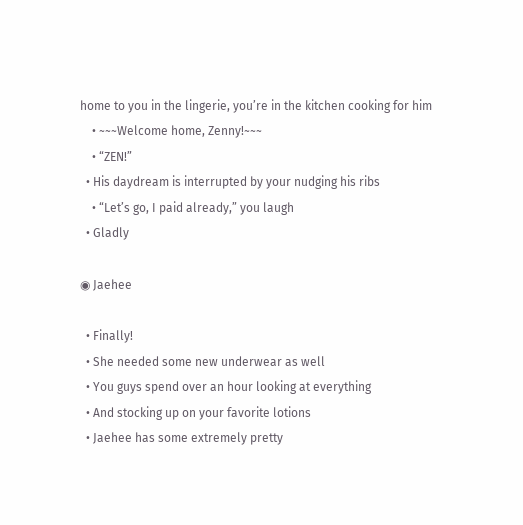home to you in the lingerie, you’re in the kitchen cooking for him
    • ~~~Welcome home, Zenny!~~~
    • “ZEN!”
  • His daydream is interrupted by your nudging his ribs
    • “Let’s go, I paid already,” you laugh
  • Gladly

◉ Jaehee

  • Finally!
  • She needed some new underwear as well
  • You guys spend over an hour looking at everything
  • And stocking up on your favorite lotions
  • Jaehee has some extremely pretty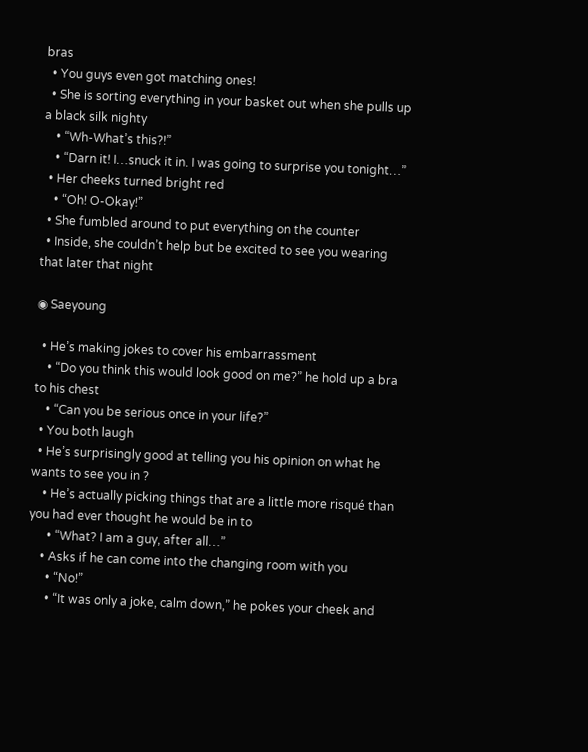bras
  • You guys even got matching ones!
  • She is sorting everything in your basket out when she pulls up a black silk nighty
    • “Wh-What’s this?!”
    • “Darn it! I…snuck it in. I was going to surprise you tonight…”
  • Her cheeks turned bright red
    • “Oh! O-Okay!”
  • She fumbled around to put everything on the counter
  • Inside, she couldn’t help but be excited to see you wearing that later that night

◉ Saeyoung

  • He’s making jokes to cover his embarrassment
    • “Do you think this would look good on me?” he hold up a bra to his chest
    • “Can you be serious once in your life?”
  • You both laugh
  • He’s surprisingly good at telling you his opinion on what he wants to see you in ?
    • He’s actually picking things that are a little more risqué than you had ever thought he would be in to
      • “What? I am a guy, after all…”
    • Asks if he can come into the changing room with you
      • “No!”
      • “It was only a joke, calm down,” he pokes your cheek and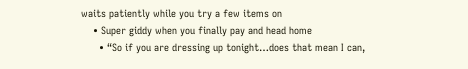waits patiently while you try a few items on
    • Super giddy when you finally pay and head home
      • “So if you are dressing up tonight…does that mean I can,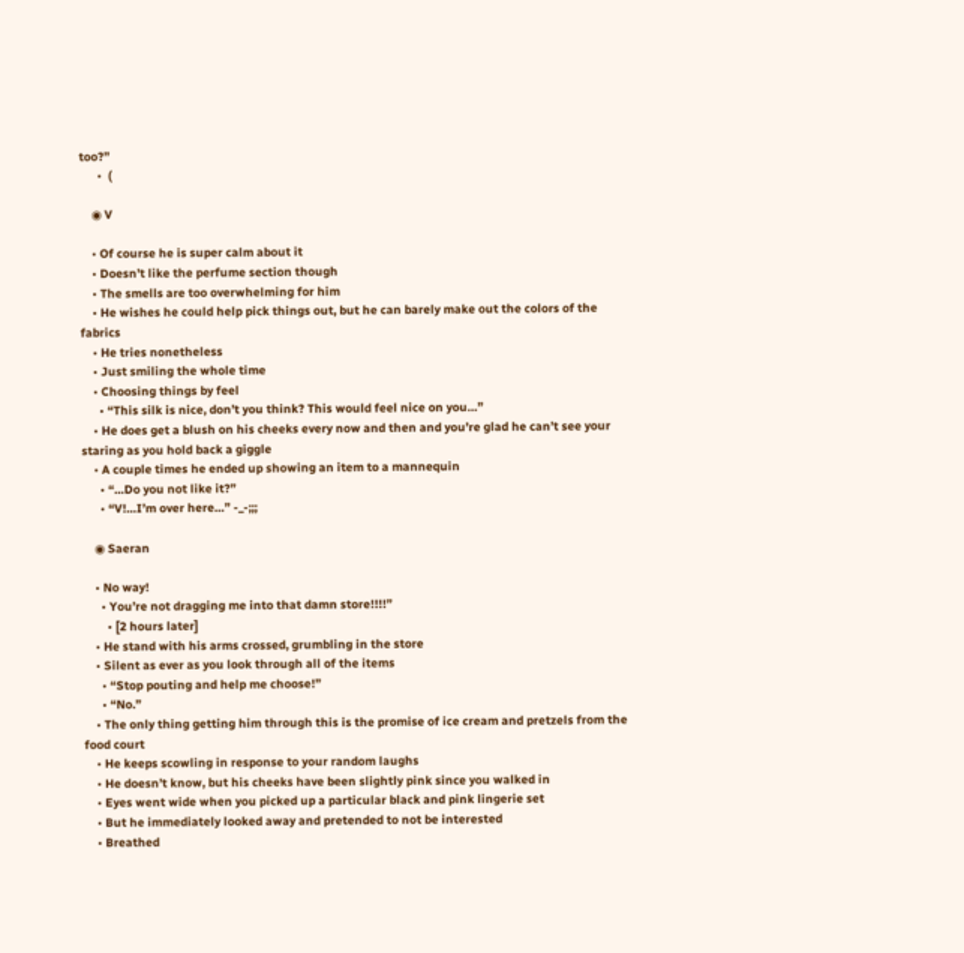too?”
      •  (

    ◉ V

    • Of course he is super calm about it
    • Doesn’t like the perfume section though
    • The smells are too overwhelming for him
    • He wishes he could help pick things out, but he can barely make out the colors of the fabrics
    • He tries nonetheless
    • Just smiling the whole time
    • Choosing things by feel
      • “This silk is nice, don’t you think? This would feel nice on you…”
    • He does get a blush on his cheeks every now and then and you’re glad he can’t see your staring as you hold back a giggle
    • A couple times he ended up showing an item to a mannequin
      • “…Do you not like it?”
      • “V!…I’m over here…” -_-;;;

    ◉ Saeran

    • No way!
      • You’re not dragging me into that damn store!!!!”
        • [2 hours later]
    • He stand with his arms crossed, grumbling in the store
    • Silent as ever as you look through all of the items
      • “Stop pouting and help me choose!”
      • “No.”
    • The only thing getting him through this is the promise of ice cream and pretzels from the food court
    • He keeps scowling in response to your random laughs
    • He doesn’t know, but his cheeks have been slightly pink since you walked in
    • Eyes went wide when you picked up a particular black and pink lingerie set
    • But he immediately looked away and pretended to not be interested
    • Breathed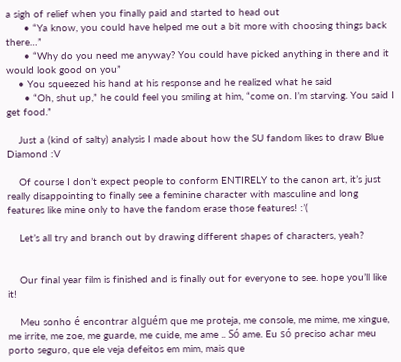a sigh of relief when you finally paid and started to head out
      • “Ya know, you could have helped me out a bit more with choosing things back there…”
      • “Why do you need me anyway? You could have picked anything in there and it would look good on you”
    • You squeezed his hand at his response and he realized what he said
      • “Oh, shut up,” he could feel you smiling at him, “come on. I’m starving. You said I get food.”

    Just a (kind of salty) analysis I made about how the SU fandom likes to draw Blue Diamond :V

    Of course I don’t expect people to conform ENTIRELY to the canon art, it’s just really disappointing to finally see a feminine character with masculine and long features like mine only to have the fandom erase those features! :’(

    Let’s all try and branch out by drawing different shapes of characters, yeah?


    Our final year film is finished and is finally out for everyone to see. hope you’ll like it!

    Meu sonho é encontrar alguém que me proteja, me console, me mime, me xingue, me irrite, me zoe, me guarde, me cuide, me ame .. Só ame. Eu só preciso achar meu porto seguro, que ele veja defeitos em mim, mais que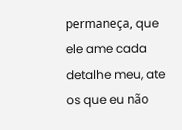permaneça, que ele ame cada detalhe meu, ate os que eu não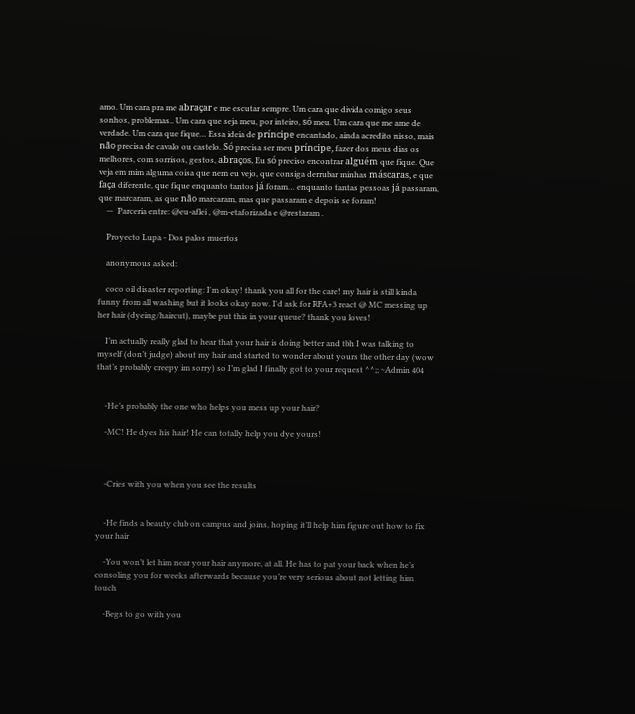amo. Um cara pra me abraçar e me escutar sempre. Um cara que divida comigo seus sonhos, problemas.. Um cara que seja meu, por inteiro, só meu. Um cara que me ame de verdade. Um cara que fique… Essa ideia de príncipe encantado, ainda acredito nisso, mais não precisa de cavalo ou castelo. Só precisa ser meu príncipe, fazer dos meus dias os melhores, com sorrisos, gestos, abraços. Eu só preciso encontrar alguém que fique. Que veja em mim alguma coisa que nem eu vejo, que consiga derrubar minhas máscaras, e que faça diferente, que fique enquanto tantos já foram… enquanto tantas pessoas já passaram, que marcaram, as que não marcaram, mas que passaram e depois se foram!
    —  Parceria entre: @eu-aflei , @m-etaforizada e @restaram .

    Proyecto Lupa - Dos palos muertos

    anonymous asked:

    coco oil disaster reporting: I'm okay! thank you all for the care! my hair is still kinda funny from all washing but it looks okay now. I'd ask for RFA+3 react @ MC messing up her hair (dyeing/haircut), maybe put this in your queue? thank you loves!

    I’m actually really glad to hear that your hair is doing better and tbh I was talking to myself (don’t judge) about my hair and started to wonder about yours the other day (wow that’s probably creepy im sorry) so I’m glad I finally got to your request ^^;; ~Admin 404


    -He’s probably the one who helps you mess up your hair?

    -MC! He dyes his hair! He can totally help you dye yours!



    -Cries with you when you see the results


    -He finds a beauty club on campus and joins, hoping it’ll help him figure out how to fix your hair

    -You won’t let him near your hair anymore, at all. He has to pat your back when he’s consoling you for weeks afterwards because you’re very serious about not letting him touch

    -Begs to go with you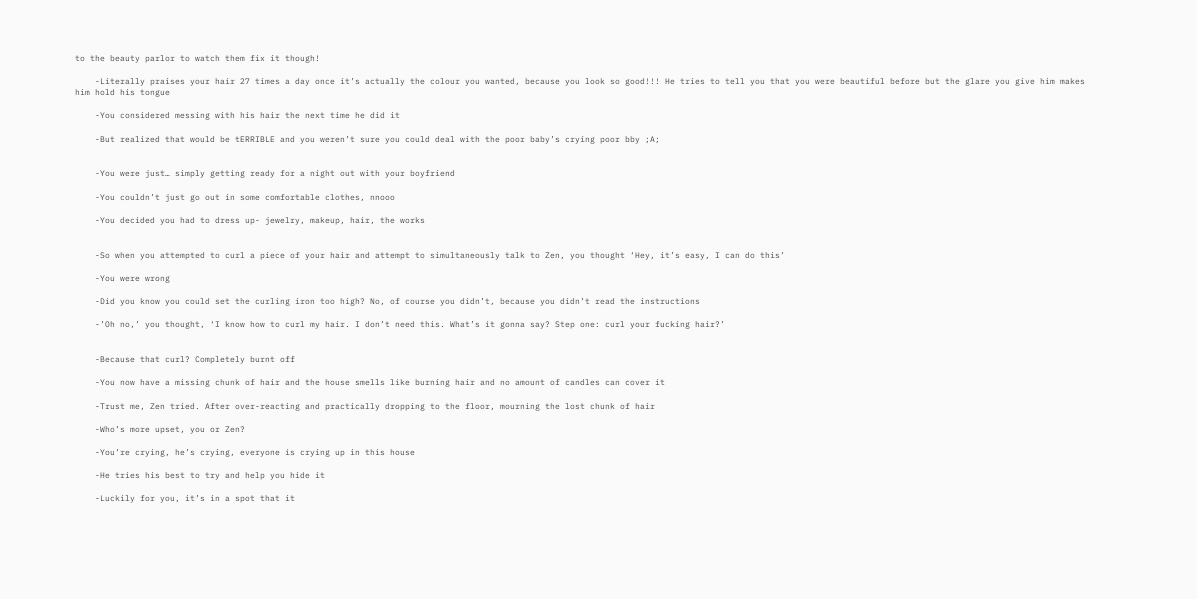to the beauty parlor to watch them fix it though!

    -Literally praises your hair 27 times a day once it’s actually the colour you wanted, because you look so good!!! He tries to tell you that you were beautiful before but the glare you give him makes him hold his tongue

    -You considered messing with his hair the next time he did it

    -But realized that would be tERRIBLE and you weren’t sure you could deal with the poor baby’s crying poor bby ;A;


    -You were just… simply getting ready for a night out with your boyfriend

    -You couldn’t just go out in some comfortable clothes, nnooo

    -You decided you had to dress up- jewelry, makeup, hair, the works


    -So when you attempted to curl a piece of your hair and attempt to simultaneously talk to Zen, you thought ‘Hey, it’s easy, I can do this’

    -You were wrong

    -Did you know you could set the curling iron too high? No, of course you didn’t, because you didn’t read the instructions

    -’Oh no,’ you thought, ‘I know how to curl my hair. I don’t need this. What’s it gonna say? Step one: curl your fucking hair?’


    -Because that curl? Completely burnt off

    -You now have a missing chunk of hair and the house smells like burning hair and no amount of candles can cover it

    -Trust me, Zen tried. After over-reacting and practically dropping to the floor, mourning the lost chunk of hair

    -Who’s more upset, you or Zen?

    -You’re crying, he’s crying, everyone is crying up in this house

    -He tries his best to try and help you hide it

    -Luckily for you, it’s in a spot that it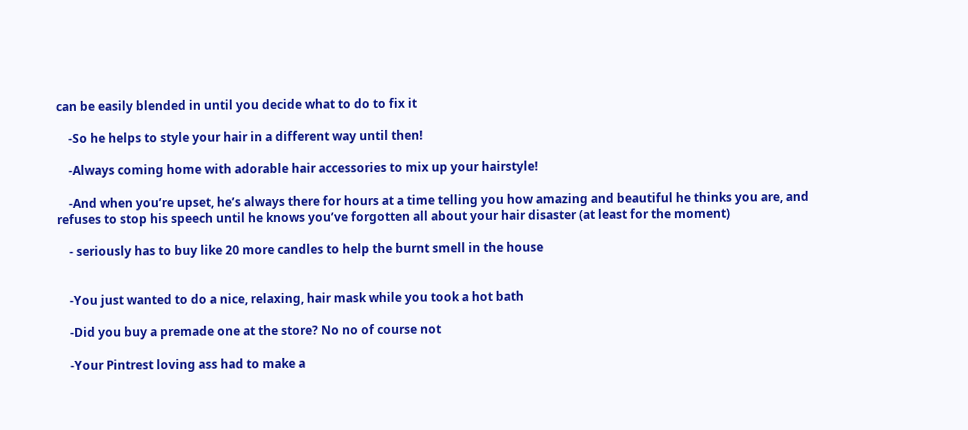can be easily blended in until you decide what to do to fix it

    -So he helps to style your hair in a different way until then!

    -Always coming home with adorable hair accessories to mix up your hairstyle!

    -And when you’re upset, he’s always there for hours at a time telling you how amazing and beautiful he thinks you are, and refuses to stop his speech until he knows you’ve forgotten all about your hair disaster (at least for the moment)

    - seriously has to buy like 20 more candles to help the burnt smell in the house


    -You just wanted to do a nice, relaxing, hair mask while you took a hot bath

    -Did you buy a premade one at the store? No no of course not

    -Your Pintrest loving ass had to make a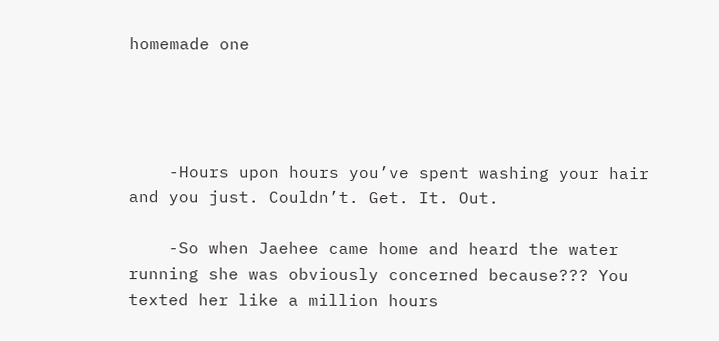homemade one




    -Hours upon hours you’ve spent washing your hair and you just. Couldn’t. Get. It. Out.

    -So when Jaehee came home and heard the water running she was obviously concerned because??? You texted her like a million hours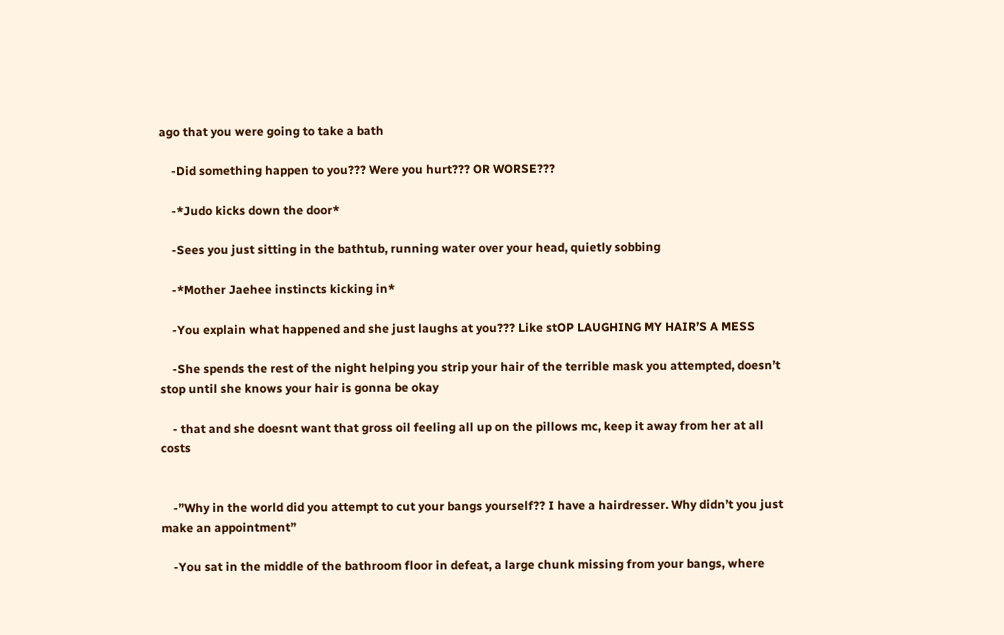ago that you were going to take a bath

    -Did something happen to you??? Were you hurt??? OR WORSE???

    -*Judo kicks down the door*

    -Sees you just sitting in the bathtub, running water over your head, quietly sobbing

    -*Mother Jaehee instincts kicking in*

    -You explain what happened and she just laughs at you??? Like stOP LAUGHING MY HAIR’S A MESS

    -She spends the rest of the night helping you strip your hair of the terrible mask you attempted, doesn’t stop until she knows your hair is gonna be okay

    - that and she doesnt want that gross oil feeling all up on the pillows mc, keep it away from her at all costs


    -”Why in the world did you attempt to cut your bangs yourself?? I have a hairdresser. Why didn’t you just make an appointment”

    -You sat in the middle of the bathroom floor in defeat, a large chunk missing from your bangs, where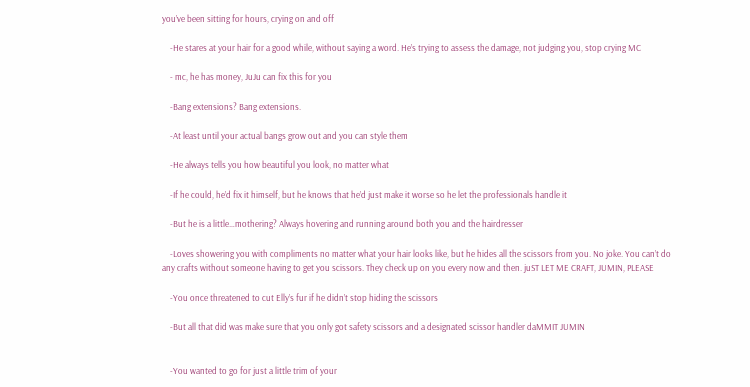you’ve been sitting for hours, crying on and off

    -He stares at your hair for a good while, without saying a word. He’s trying to assess the damage, not judging you, stop crying MC

    - mc, he has money, JuJu can fix this for you

    -Bang extensions? Bang extensions.

    -At least until your actual bangs grow out and you can style them

    -He always tells you how beautiful you look, no matter what

    -If he could, he’d fix it himself, but he knows that he’d just make it worse so he let the professionals handle it

    -But he is a little…mothering? Always hovering and running around both you and the hairdresser

    -Loves showering you with compliments no matter what your hair looks like, but he hides all the scissors from you. No joke. You can’t do any crafts without someone having to get you scissors. They check up on you every now and then. juST LET ME CRAFT, JUMIN, PLEASE

    -You once threatened to cut Elly’s fur if he didn’t stop hiding the scissors

    -But all that did was make sure that you only got safety scissors and a designated scissor handler daMMIT JUMIN


    -You wanted to go for just a little trim of your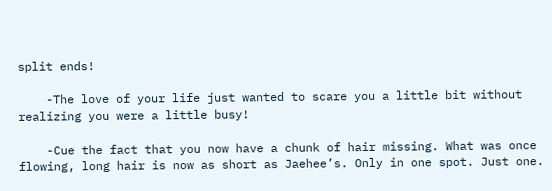split ends!

    -The love of your life just wanted to scare you a little bit without realizing you were a little busy!

    -Cue the fact that you now have a chunk of hair missing. What was once flowing, long hair is now as short as Jaehee’s. Only in one spot. Just one.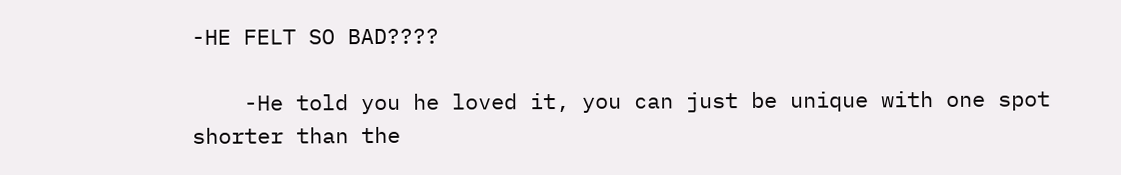-HE FELT SO BAD????

    -He told you he loved it, you can just be unique with one spot shorter than the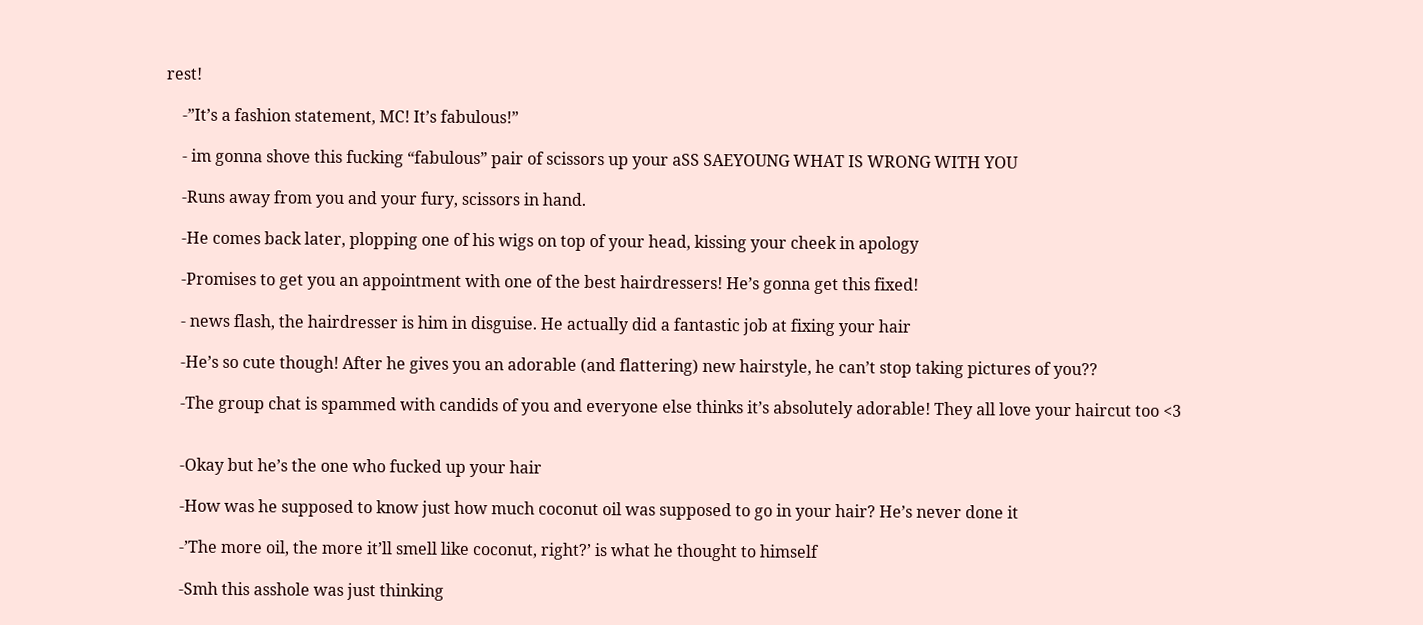rest!

    -”It’s a fashion statement, MC! It’s fabulous!”

    - im gonna shove this fucking “fabulous” pair of scissors up your aSS SAEYOUNG WHAT IS WRONG WITH YOU

    -Runs away from you and your fury, scissors in hand.

    -He comes back later, plopping one of his wigs on top of your head, kissing your cheek in apology

    -Promises to get you an appointment with one of the best hairdressers! He’s gonna get this fixed!

    - news flash, the hairdresser is him in disguise. He actually did a fantastic job at fixing your hair

    -He’s so cute though! After he gives you an adorable (and flattering) new hairstyle, he can’t stop taking pictures of you??

    -The group chat is spammed with candids of you and everyone else thinks it’s absolutely adorable! They all love your haircut too <3


    -Okay but he’s the one who fucked up your hair

    -How was he supposed to know just how much coconut oil was supposed to go in your hair? He’s never done it

    -’The more oil, the more it’ll smell like coconut, right?’ is what he thought to himself

    -Smh this asshole was just thinking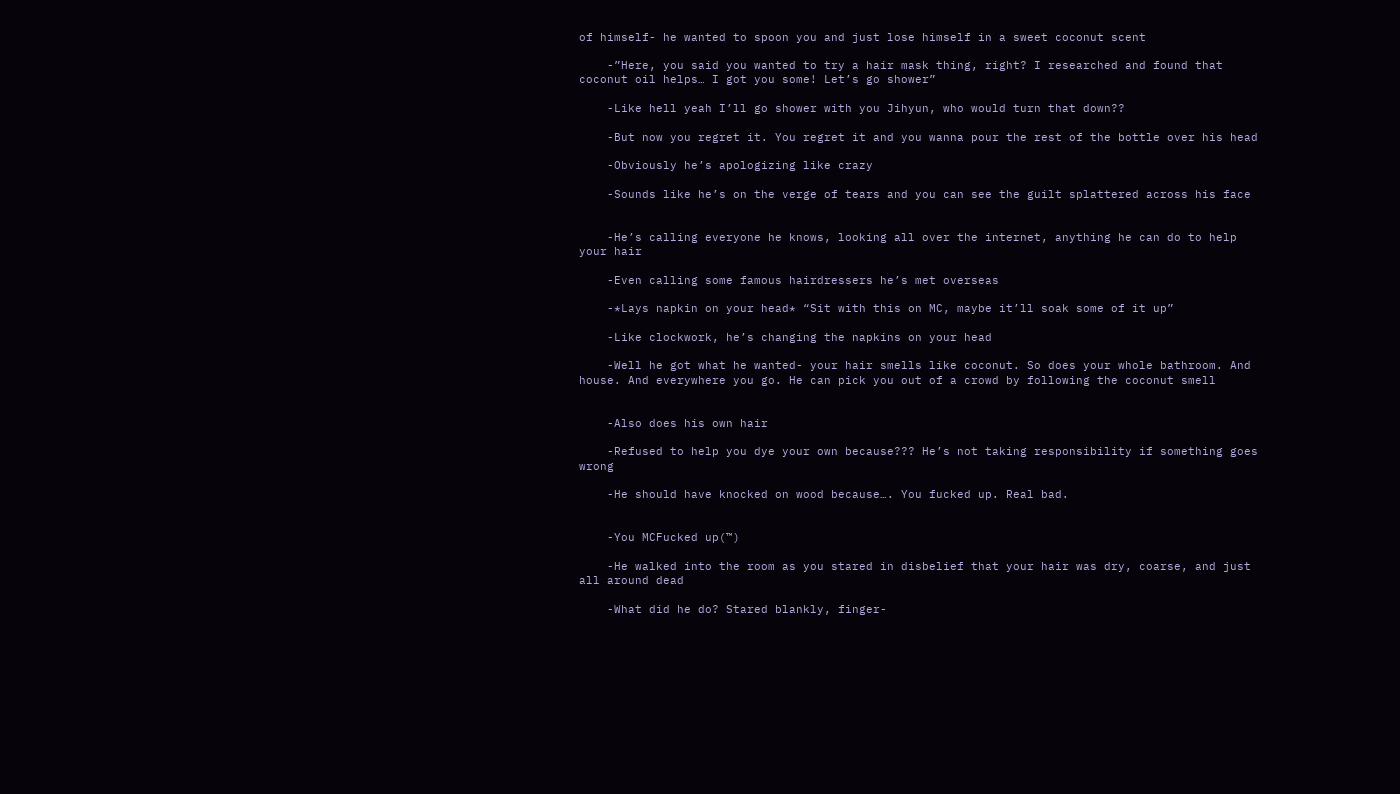of himself- he wanted to spoon you and just lose himself in a sweet coconut scent

    -”Here, you said you wanted to try a hair mask thing, right? I researched and found that coconut oil helps… I got you some! Let’s go shower”

    -Like hell yeah I’ll go shower with you Jihyun, who would turn that down??

    -But now you regret it. You regret it and you wanna pour the rest of the bottle over his head

    -Obviously he’s apologizing like crazy

    -Sounds like he’s on the verge of tears and you can see the guilt splattered across his face


    -He’s calling everyone he knows, looking all over the internet, anything he can do to help your hair

    -Even calling some famous hairdressers he’s met overseas

    -*Lays napkin on your head* “Sit with this on MC, maybe it’ll soak some of it up”

    -Like clockwork, he’s changing the napkins on your head

    -Well he got what he wanted- your hair smells like coconut. So does your whole bathroom. And house. And everywhere you go. He can pick you out of a crowd by following the coconut smell


    -Also does his own hair

    -Refused to help you dye your own because??? He’s not taking responsibility if something goes wrong

    -He should have knocked on wood because…. You fucked up. Real bad.


    -You MCFucked up(™)

    -He walked into the room as you stared in disbelief that your hair was dry, coarse, and just all around dead

    -What did he do? Stared blankly, finger-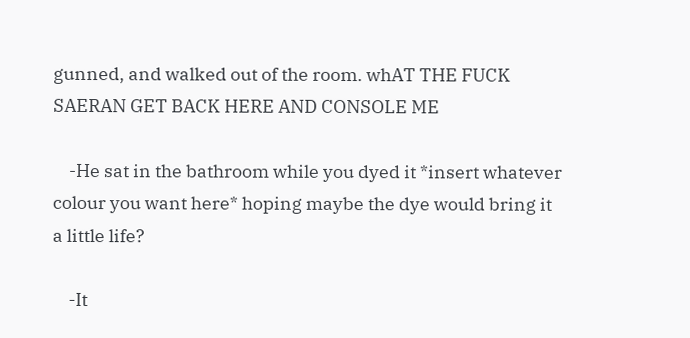gunned, and walked out of the room. whAT THE FUCK SAERAN GET BACK HERE AND CONSOLE ME

    -He sat in the bathroom while you dyed it *insert whatever colour you want here* hoping maybe the dye would bring it a little life?

    -It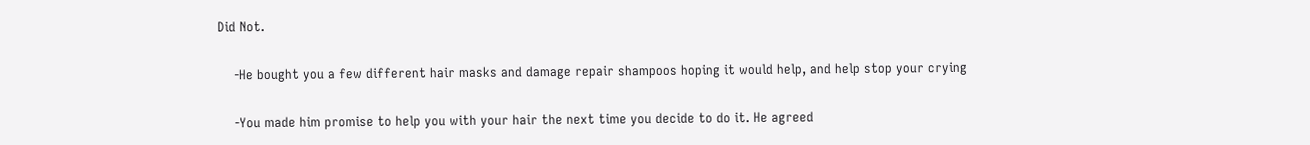Did Not.

    -He bought you a few different hair masks and damage repair shampoos hoping it would help, and help stop your crying

    -You made him promise to help you with your hair the next time you decide to do it. He agreed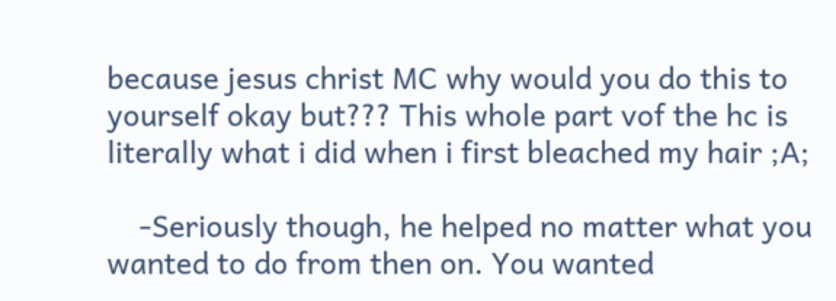because jesus christ MC why would you do this to yourself okay but??? This whole part vof the hc is literally what i did when i first bleached my hair ;A;

    -Seriously though, he helped no matter what you wanted to do from then on. You wanted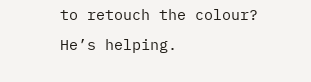to retouch the colour? He’s helping.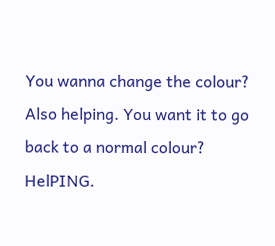You wanna change the colour? Also helping. You want it to go back to a normal colour? HelPING.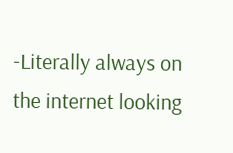-Literally always on the internet looking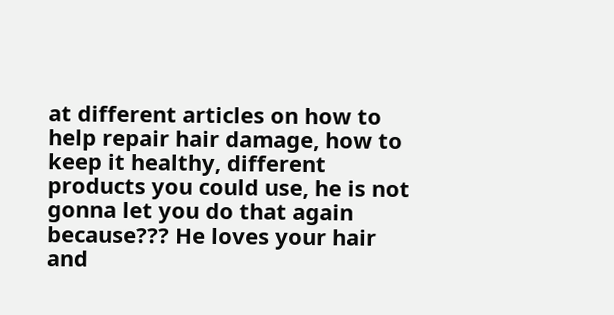at different articles on how to help repair hair damage, how to keep it healthy, different products you could use, he is not gonna let you do that again because??? He loves your hair and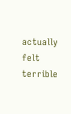actually felt terrible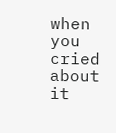when you cried about it